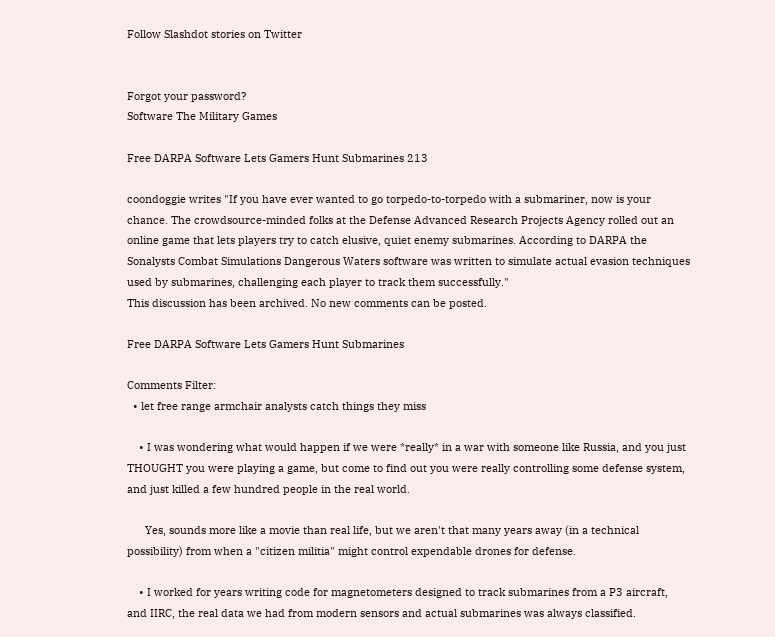Follow Slashdot stories on Twitter


Forgot your password?
Software The Military Games

Free DARPA Software Lets Gamers Hunt Submarines 213

coondoggie writes "If you have ever wanted to go torpedo-to-torpedo with a submariner, now is your chance. The crowdsource-minded folks at the Defense Advanced Research Projects Agency rolled out an online game that lets players try to catch elusive, quiet enemy submarines. According to DARPA the Sonalysts Combat Simulations Dangerous Waters software was written to simulate actual evasion techniques used by submarines, challenging each player to track them successfully."
This discussion has been archived. No new comments can be posted.

Free DARPA Software Lets Gamers Hunt Submarines

Comments Filter:
  • let free range armchair analysts catch things they miss

    • I was wondering what would happen if we were *really* in a war with someone like Russia, and you just THOUGHT you were playing a game, but come to find out you were really controlling some defense system, and just killed a few hundred people in the real world.

      Yes, sounds more like a movie than real life, but we aren't that many years away (in a technical possibility) from when a "citizen militia" might control expendable drones for defense.

    • I worked for years writing code for magnetometers designed to track submarines from a P3 aircraft, and IIRC, the real data we had from modern sensors and actual submarines was always classified.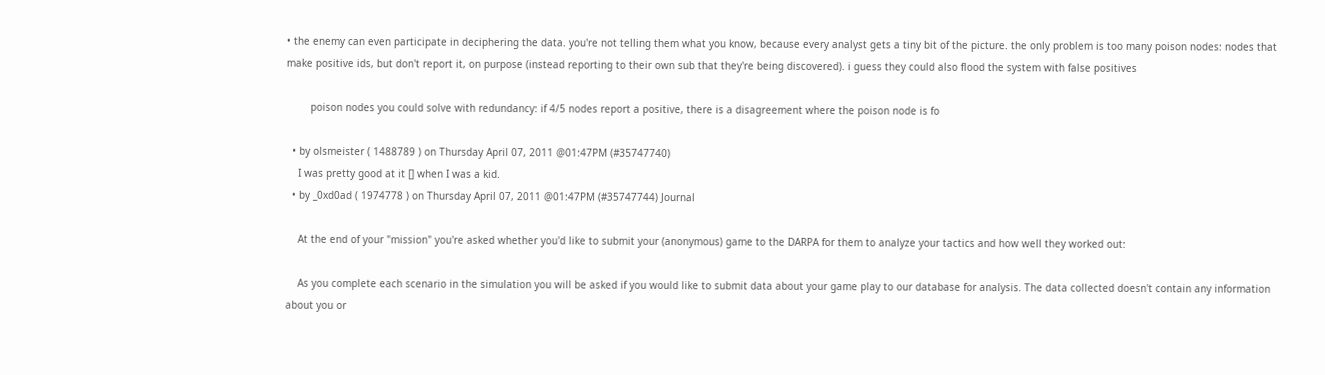• the enemy can even participate in deciphering the data. you're not telling them what you know, because every analyst gets a tiny bit of the picture. the only problem is too many poison nodes: nodes that make positive ids, but don't report it, on purpose (instead reporting to their own sub that they're being discovered). i guess they could also flood the system with false positives

        poison nodes you could solve with redundancy: if 4/5 nodes report a positive, there is a disagreement where the poison node is fo

  • by olsmeister ( 1488789 ) on Thursday April 07, 2011 @01:47PM (#35747740)
    I was pretty good at it [] when I was a kid.
  • by _0xd0ad ( 1974778 ) on Thursday April 07, 2011 @01:47PM (#35747744) Journal

    At the end of your "mission" you're asked whether you'd like to submit your (anonymous) game to the DARPA for them to analyze your tactics and how well they worked out:

    As you complete each scenario in the simulation you will be asked if you would like to submit data about your game play to our database for analysis. The data collected doesn't contain any information about you or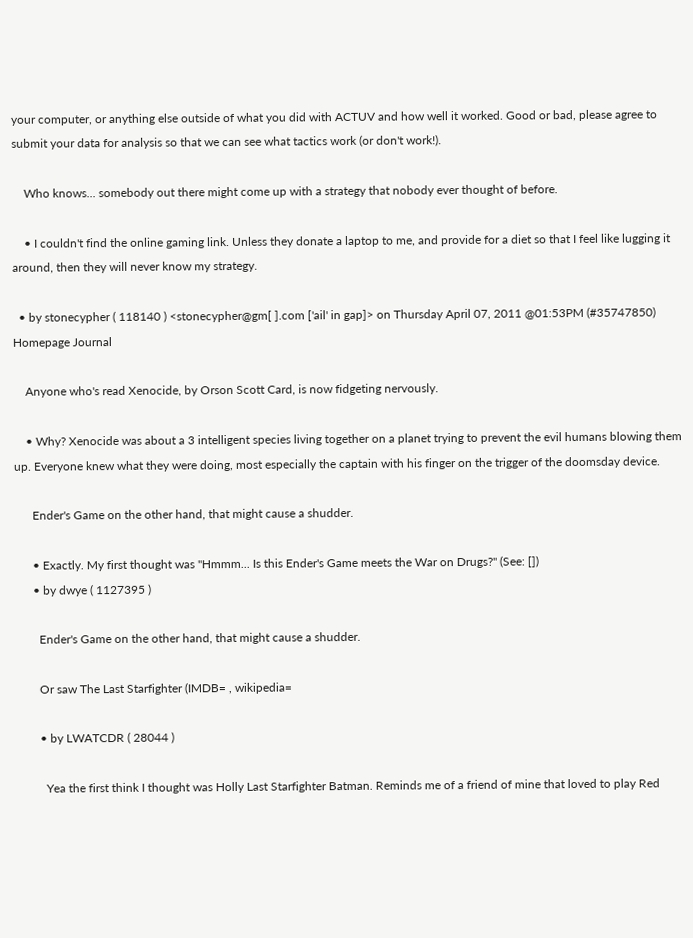your computer, or anything else outside of what you did with ACTUV and how well it worked. Good or bad, please agree to submit your data for analysis so that we can see what tactics work (or don't work!).

    Who knows... somebody out there might come up with a strategy that nobody ever thought of before.

    • I couldn't find the online gaming link. Unless they donate a laptop to me, and provide for a diet so that I feel like lugging it around, then they will never know my strategy.

  • by stonecypher ( 118140 ) <stonecypher@gm[ ].com ['ail' in gap]> on Thursday April 07, 2011 @01:53PM (#35747850) Homepage Journal

    Anyone who's read Xenocide, by Orson Scott Card, is now fidgeting nervously.

    • Why? Xenocide was about a 3 intelligent species living together on a planet trying to prevent the evil humans blowing them up. Everyone knew what they were doing, most especially the captain with his finger on the trigger of the doomsday device.

      Ender's Game on the other hand, that might cause a shudder.

      • Exactly. My first thought was "Hmmm... Is this Ender's Game meets the War on Drugs?" (See: [])
      • by dwye ( 1127395 )

        Ender's Game on the other hand, that might cause a shudder.

        Or saw The Last Starfighter (IMDB= , wikipedia=

        • by LWATCDR ( 28044 )

          Yea the first think I thought was Holly Last Starfighter Batman. Reminds me of a friend of mine that loved to play Red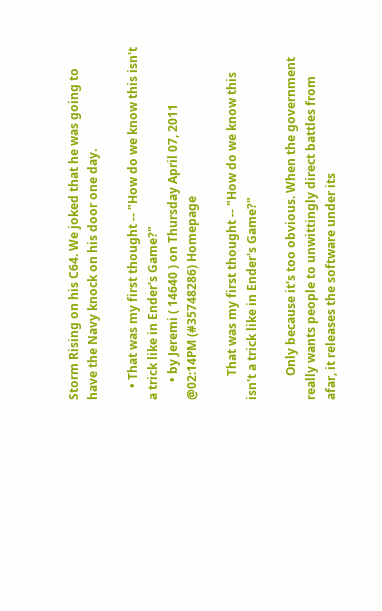Storm Rising on his C64. We joked that he was going to have the Navy knock on his door one day.

    • That was my first thought -- "How do we know this isn't a trick like in Ender's Game?"
      • by Jeremi ( 14640 ) on Thursday April 07, 2011 @02:14PM (#35748286) Homepage

        That was my first thought -- "How do we know this isn't a trick like in Ender's Game?"

        Only because it's too obvious. When the government really wants people to unwittingly direct battles from afar, it releases the software under its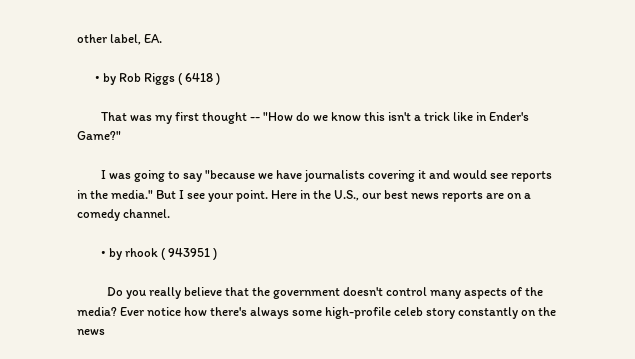other label, EA.

      • by Rob Riggs ( 6418 )

        That was my first thought -- "How do we know this isn't a trick like in Ender's Game?"

        I was going to say "because we have journalists covering it and would see reports in the media." But I see your point. Here in the U.S., our best news reports are on a comedy channel.

        • by rhook ( 943951 )

          Do you really believe that the government doesn't control many aspects of the media? Ever notice how there's always some high-profile celeb story constantly on the news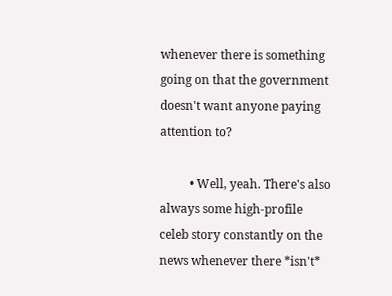whenever there is something going on that the government doesn't want anyone paying attention to?

          • Well, yeah. There's also always some high-profile celeb story constantly on the news whenever there *isn't*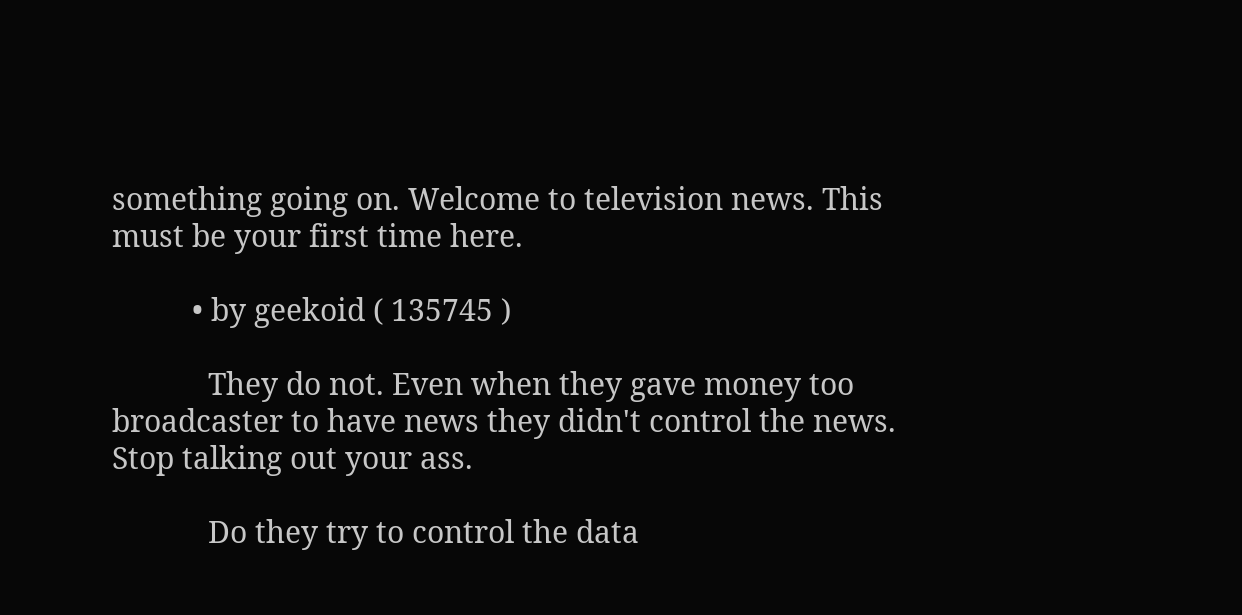something going on. Welcome to television news. This must be your first time here.

          • by geekoid ( 135745 )

            They do not. Even when they gave money too broadcaster to have news they didn't control the news. Stop talking out your ass.

            Do they try to control the data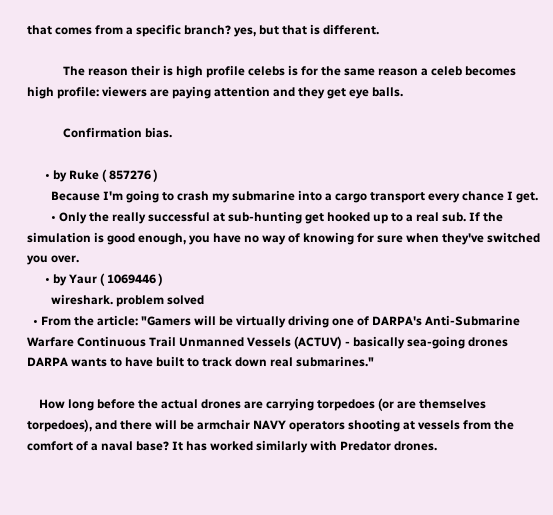that comes from a specific branch? yes, but that is different.

            The reason their is high profile celebs is for the same reason a celeb becomes high profile: viewers are paying attention and they get eye balls.

            Confirmation bias.

      • by Ruke ( 857276 )
        Because I'm going to crash my submarine into a cargo transport every chance I get.
        • Only the really successful at sub-hunting get hooked up to a real sub. If the simulation is good enough, you have no way of knowing for sure when they've switched you over.
      • by Yaur ( 1069446 )
        wireshark. problem solved
  • From the article: "Gamers will be virtually driving one of DARPA's Anti-Submarine Warfare Continuous Trail Unmanned Vessels (ACTUV) - basically sea-going drones DARPA wants to have built to track down real submarines."

    How long before the actual drones are carrying torpedoes (or are themselves torpedoes), and there will be armchair NAVY operators shooting at vessels from the comfort of a naval base? It has worked similarly with Predator drones.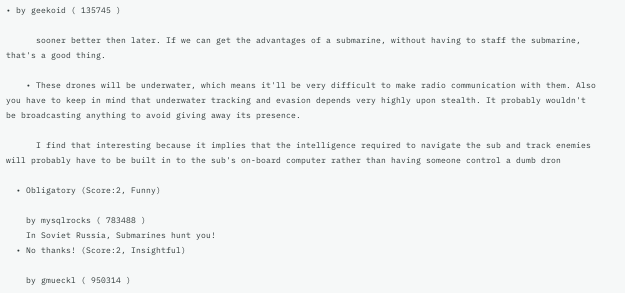• by geekoid ( 135745 )

      sooner better then later. If we can get the advantages of a submarine, without having to staff the submarine, that's a good thing.

    • These drones will be underwater, which means it'll be very difficult to make radio communication with them. Also you have to keep in mind that underwater tracking and evasion depends very highly upon stealth. It probably wouldn't be broadcasting anything to avoid giving away its presence.

      I find that interesting because it implies that the intelligence required to navigate the sub and track enemies will probably have to be built in to the sub's on-board computer rather than having someone control a dumb dron

  • Obligatory (Score:2, Funny)

    by mysqlrocks ( 783488 )
    In Soviet Russia, Submarines hunt you!
  • No thanks! (Score:2, Insightful)

    by gmueckl ( 950314 )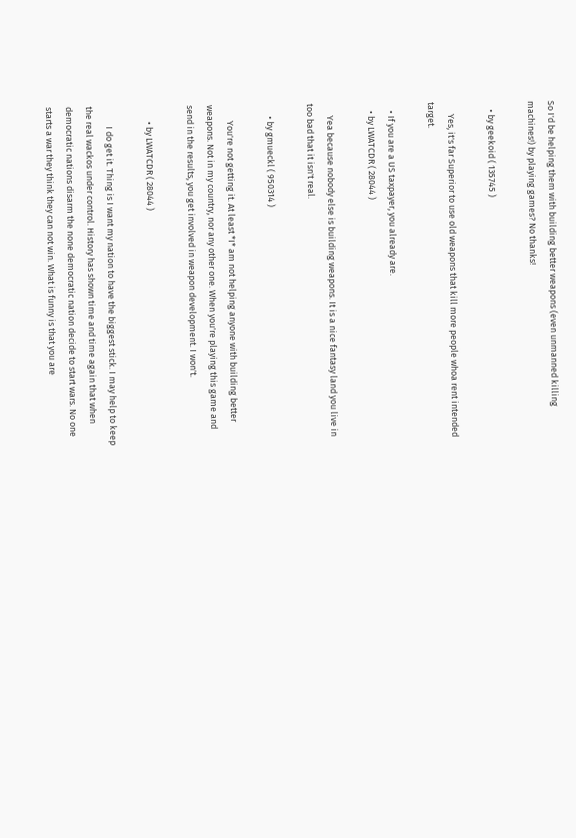So I'd be helping them with building better weapons (even unmanned killing machines!) by playing games? No thanks!

    • by geekoid ( 135745 )

      Yes, it's far Superior to use old weapons that kill more people whoa rent intended target.

    • If you are a US taxpayer, you already are.
    • by LWATCDR ( 28044 )

      Yea because nobody else is building weapons. It is a nice fantasy land you live in too bad that it isn't real.

      • by gmueckl ( 950314 )

        You're not getting it. At least *I* am not helping anyone with building better weapons. Not in my country, nor any other one. When you're playing this game and send in the results, you get involved in weapon development. I won't.

        • by LWATCDR ( 28044 )

          I do get it. Thing is I want my nation to have the biggest stick. I may help to keep the real wackos under control. History has shown time and time again that when democratic nations disarm the none democratic nation decide to start wars. No one starts a war they think they can not win. What is funny is that you are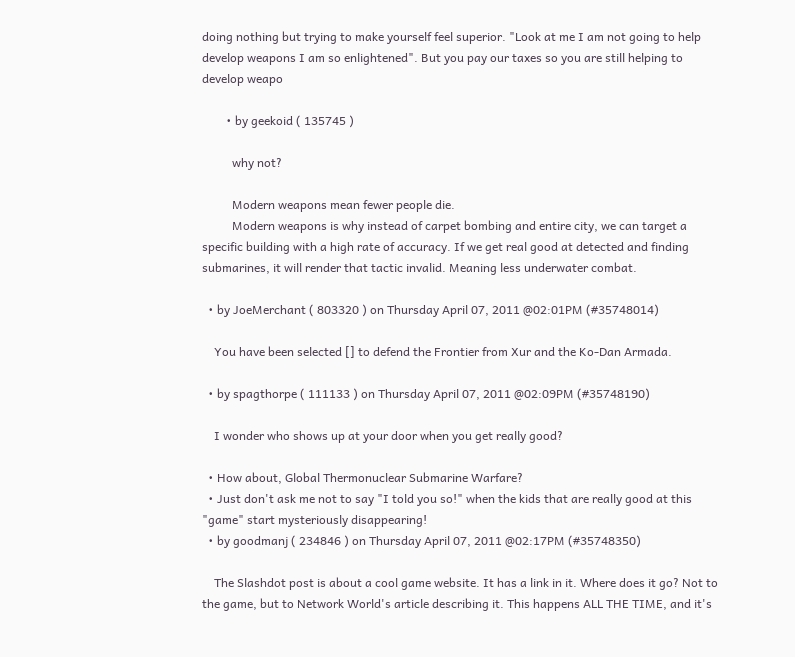doing nothing but trying to make yourself feel superior. "Look at me I am not going to help develop weapons I am so enlightened". But you pay our taxes so you are still helping to develop weapo

        • by geekoid ( 135745 )

          why not?

          Modern weapons mean fewer people die.
          Modern weapons is why instead of carpet bombing and entire city, we can target a specific building with a high rate of accuracy. If we get real good at detected and finding submarines, it will render that tactic invalid. Meaning less underwater combat.

  • by JoeMerchant ( 803320 ) on Thursday April 07, 2011 @02:01PM (#35748014)

    You have been selected [] to defend the Frontier from Xur and the Ko-Dan Armada.

  • by spagthorpe ( 111133 ) on Thursday April 07, 2011 @02:09PM (#35748190)

    I wonder who shows up at your door when you get really good?

  • How about, Global Thermonuclear Submarine Warfare?
  • Just don't ask me not to say "I told you so!" when the kids that are really good at this "game" start mysteriously disappearing!
  • by goodmanj ( 234846 ) on Thursday April 07, 2011 @02:17PM (#35748350)

    The Slashdot post is about a cool game website. It has a link in it. Where does it go? Not to the game, but to Network World's article describing it. This happens ALL THE TIME, and it's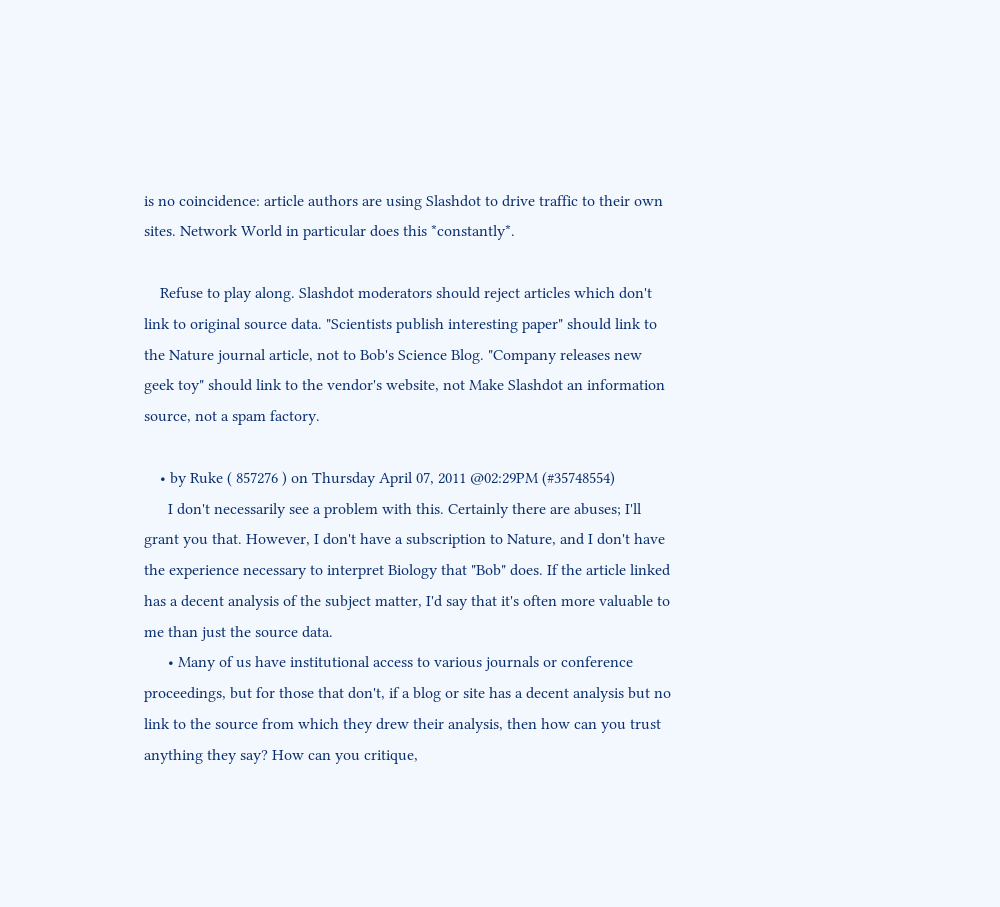is no coincidence: article authors are using Slashdot to drive traffic to their own sites. Network World in particular does this *constantly*.

    Refuse to play along. Slashdot moderators should reject articles which don't link to original source data. "Scientists publish interesting paper" should link to the Nature journal article, not to Bob's Science Blog. "Company releases new geek toy" should link to the vendor's website, not Make Slashdot an information source, not a spam factory.

    • by Ruke ( 857276 ) on Thursday April 07, 2011 @02:29PM (#35748554)
      I don't necessarily see a problem with this. Certainly there are abuses; I'll grant you that. However, I don't have a subscription to Nature, and I don't have the experience necessary to interpret Biology that "Bob" does. If the article linked has a decent analysis of the subject matter, I'd say that it's often more valuable to me than just the source data.
      • Many of us have institutional access to various journals or conference proceedings, but for those that don't, if a blog or site has a decent analysis but no link to the source from which they drew their analysis, then how can you trust anything they say? How can you critique,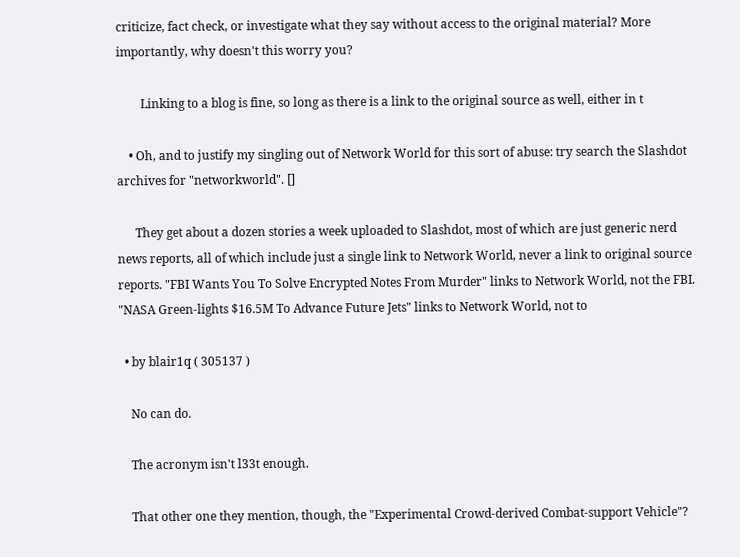criticize, fact check, or investigate what they say without access to the original material? More importantly, why doesn't this worry you?

        Linking to a blog is fine, so long as there is a link to the original source as well, either in t

    • Oh, and to justify my singling out of Network World for this sort of abuse: try search the Slashdot archives for "networkworld". []

      They get about a dozen stories a week uploaded to Slashdot, most of which are just generic nerd news reports, all of which include just a single link to Network World, never a link to original source reports. "FBI Wants You To Solve Encrypted Notes From Murder" links to Network World, not the FBI. "NASA Green-lights $16.5M To Advance Future Jets" links to Network World, not to

  • by blair1q ( 305137 )

    No can do.

    The acronym isn't l33t enough.

    That other one they mention, though, the "Experimental Crowd-derived Combat-support Vehicle"?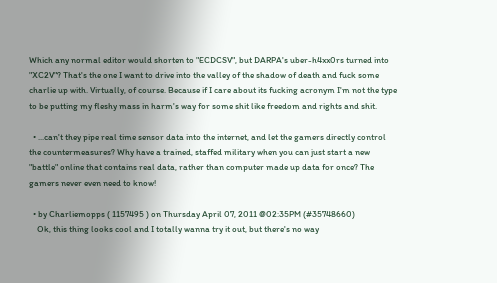Which any normal editor would shorten to "ECDCSV", but DARPA's uber-h4xx0rs turned into "XC2V"? That's the one I want to drive into the valley of the shadow of death and fuck some charlie up with. Virtually, of course. Because if I care about its fucking acronym I'm not the type to be putting my fleshy mass in harm's way for some shit like freedom and rights and shit.

  • ...can't they pipe real time sensor data into the internet, and let the gamers directly control the countermeasures? Why have a trained, staffed military when you can just start a new "battle" online that contains real data, rather than computer made up data for once? The gamers never even need to know!

  • by Charliemopps ( 1157495 ) on Thursday April 07, 2011 @02:35PM (#35748660)
    Ok, this thing looks cool and I totally wanna try it out, but there's no way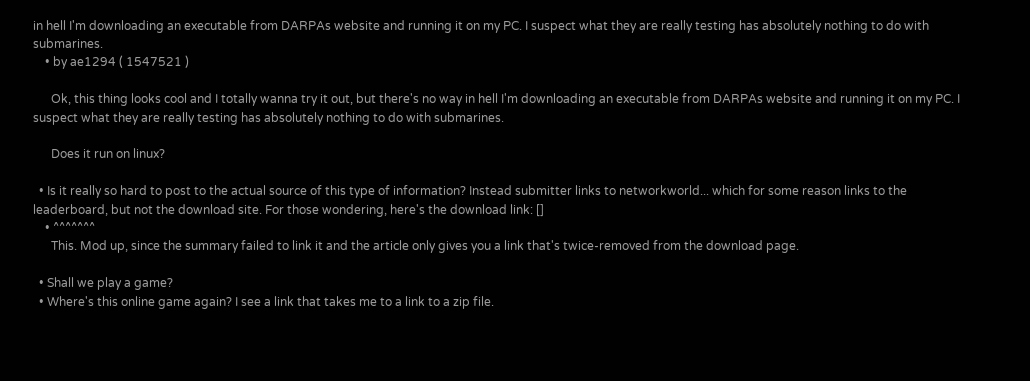in hell I'm downloading an executable from DARPAs website and running it on my PC. I suspect what they are really testing has absolutely nothing to do with submarines.
    • by ae1294 ( 1547521 )

      Ok, this thing looks cool and I totally wanna try it out, but there's no way in hell I'm downloading an executable from DARPAs website and running it on my PC. I suspect what they are really testing has absolutely nothing to do with submarines.

      Does it run on linux?

  • Is it really so hard to post to the actual source of this type of information? Instead submitter links to networkworld... which for some reason links to the leaderboard, but not the download site. For those wondering, here's the download link: []
    • ^^^^^^^
      This. Mod up, since the summary failed to link it and the article only gives you a link that's twice-removed from the download page.

  • Shall we play a game?
  • Where's this online game again? I see a link that takes me to a link to a zip file.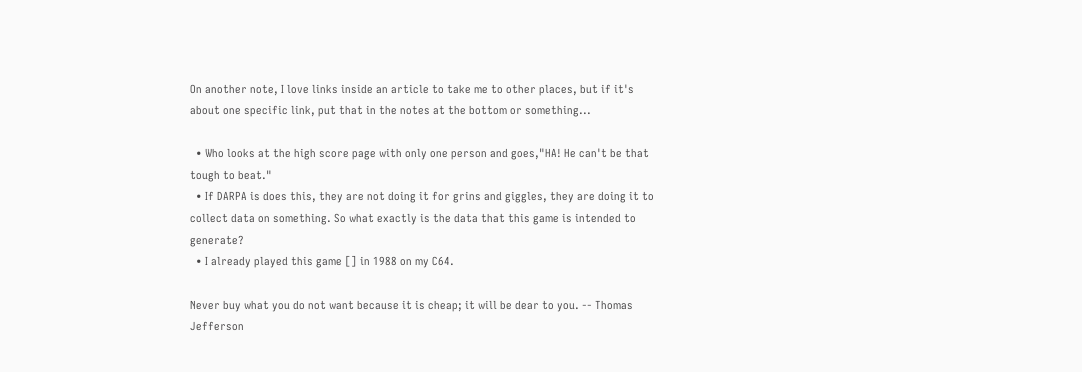On another note, I love links inside an article to take me to other places, but if it's about one specific link, put that in the notes at the bottom or something...

  • Who looks at the high score page with only one person and goes,"HA! He can't be that tough to beat."
  • If DARPA is does this, they are not doing it for grins and giggles, they are doing it to collect data on something. So what exactly is the data that this game is intended to generate?
  • I already played this game [] in 1988 on my C64.

Never buy what you do not want because it is cheap; it will be dear to you. -- Thomas Jefferson